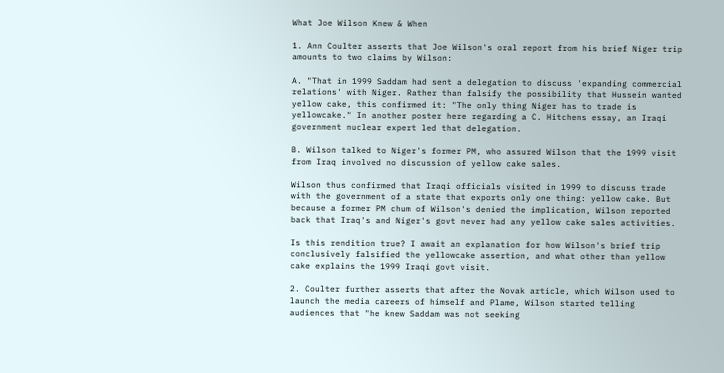What Joe Wilson Knew & When

1. Ann Coulter asserts that Joe Wilson's oral report from his brief Niger trip amounts to two claims by Wilson:

A. "That in 1999 Saddam had sent a delegation to discuss 'expanding commercial relations' with Niger. Rather than falsify the possibility that Hussein wanted yellow cake, this confirmed it: "The only thing Niger has to trade is yellowcake." In another poster here regarding a C. Hitchens essay, an Iraqi government nuclear expert led that delegation.

B. Wilson talked to Niger's former PM, who assured Wilson that the 1999 visit from Iraq involved no discussion of yellow cake sales.

Wilson thus confirmed that Iraqi officials visited in 1999 to discuss trade with the government of a state that exports only one thing: yellow cake. But because a former PM chum of Wilson's denied the implication, Wilson reported back that Iraq's and Niger's govt never had any yellow cake sales activities.

Is this rendition true? I await an explanation for how Wilson's brief trip conclusively falsified the yellowcake assertion, and what other than yellow cake explains the 1999 Iraqi govt visit.

2. Coulter further asserts that after the Novak article, which Wilson used to launch the media careers of himself and Plame, Wilson started telling audiences that "he knew Saddam was not seeking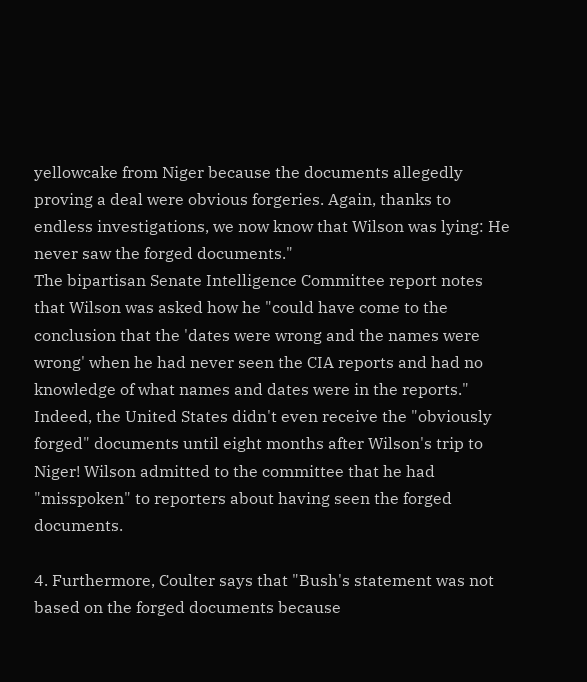yellowcake from Niger because the documents allegedly proving a deal were obvious forgeries. Again, thanks to endless investigations, we now know that Wilson was lying: He never saw the forged documents."
The bipartisan Senate Intelligence Committee report notes that Wilson was asked how he "could have come to the conclusion that the 'dates were wrong and the names were wrong' when he had never seen the CIA reports and had no knowledge of what names and dates were in the reports." Indeed, the United States didn't even receive the "obviously forged" documents until eight months after Wilson's trip to Niger! Wilson admitted to the committee that he had "misspoken" to reporters about having seen the forged documents.

4. Furthermore, Coulter says that "Bush's statement was not based on the forged documents because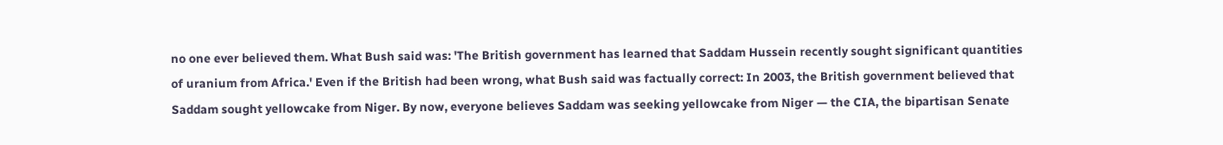no one ever believed them. What Bush said was: 'The British government has learned that Saddam Hussein recently sought significant quantities of uranium from Africa.' Even if the British had been wrong, what Bush said was factually correct: In 2003, the British government believed that Saddam sought yellowcake from Niger. By now, everyone believes Saddam was seeking yellowcake from Niger — the CIA, the bipartisan Senate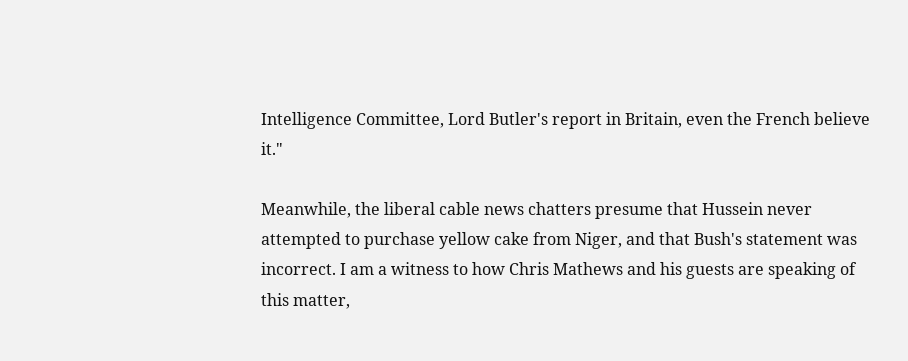Intelligence Committee, Lord Butler's report in Britain, even the French believe it."

Meanwhile, the liberal cable news chatters presume that Hussein never attempted to purchase yellow cake from Niger, and that Bush's statement was incorrect. I am a witness to how Chris Mathews and his guests are speaking of this matter,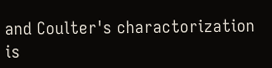and Coulter's charactorization is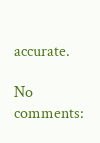accurate.

No comments: